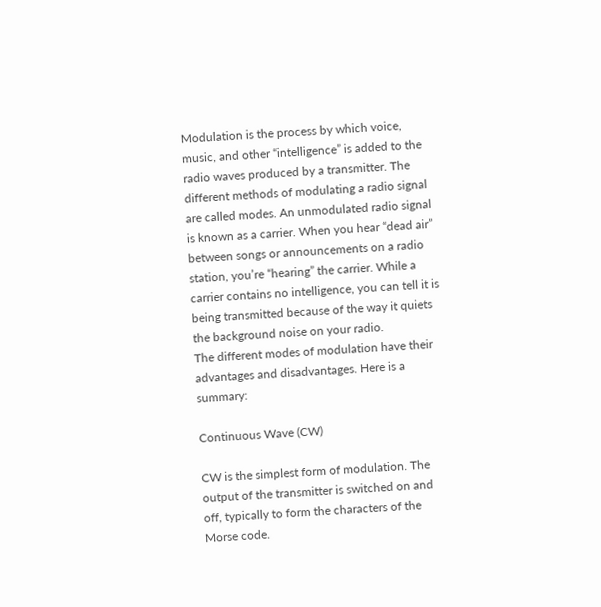Modulation is the process by which voice, music, and other “intelligence” is added to the radio waves produced by a transmitter. The different methods of modulating a radio signal are called modes. An unmodulated radio signal is known as a carrier. When you hear “dead air” between songs or announcements on a radio station, you’re “hearing” the carrier. While a carrier contains no intelligence, you can tell it is being transmitted because of the way it quiets the background noise on your radio.
The different modes of modulation have their advantages and disadvantages. Here is a summary:

Continuous Wave (CW)

CW is the simplest form of modulation. The output of the transmitter is switched on and off, typically to form the characters of the Morse code.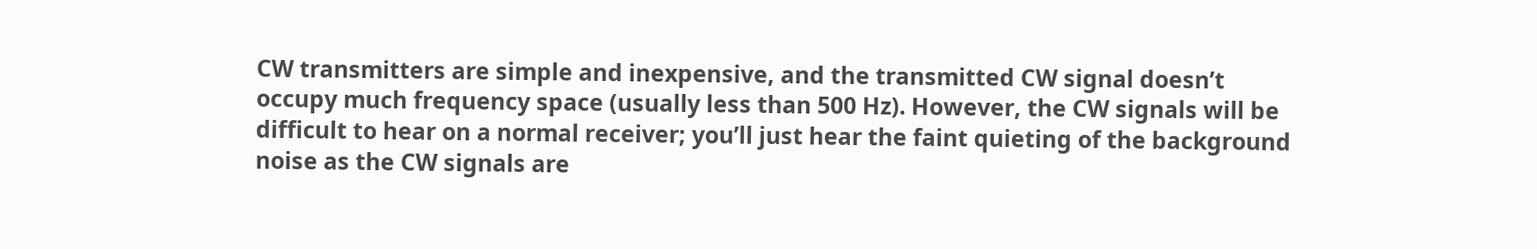CW transmitters are simple and inexpensive, and the transmitted CW signal doesn’t occupy much frequency space (usually less than 500 Hz). However, the CW signals will be difficult to hear on a normal receiver; you’ll just hear the faint quieting of the background noise as the CW signals are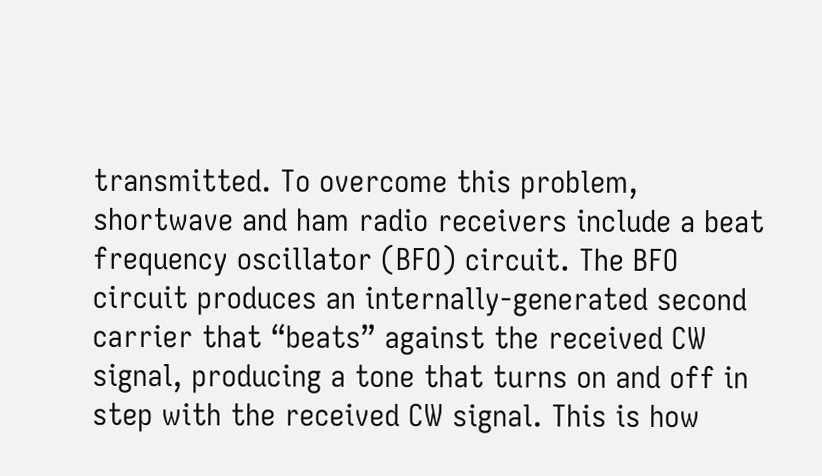transmitted. To overcome this problem, shortwave and ham radio receivers include a beat frequency oscillator (BFO) circuit. The BFO circuit produces an internally-generated second carrier that “beats” against the received CW signal, producing a tone that turns on and off in step with the received CW signal. This is how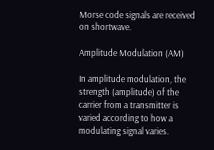Morse code signals are received on shortwave.

Amplitude Modulation (AM)

In amplitude modulation, the strength (amplitude) of the carrier from a transmitter is varied according to how a modulating signal varies.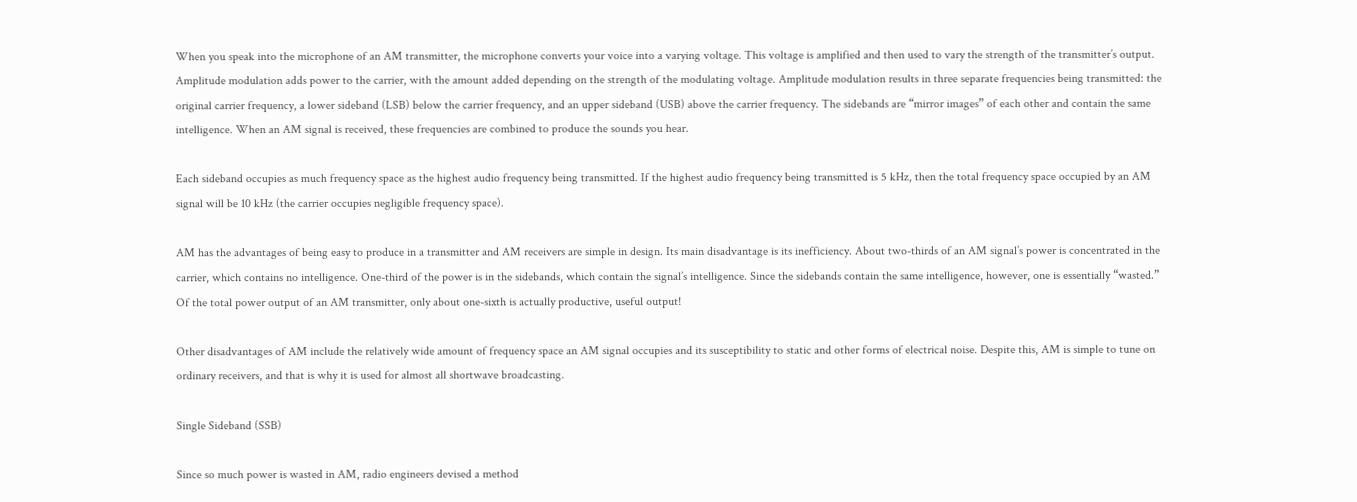When you speak into the microphone of an AM transmitter, the microphone converts your voice into a varying voltage. This voltage is amplified and then used to vary the strength of the transmitter’s output. Amplitude modulation adds power to the carrier, with the amount added depending on the strength of the modulating voltage. Amplitude modulation results in three separate frequencies being transmitted: the original carrier frequency, a lower sideband (LSB) below the carrier frequency, and an upper sideband (USB) above the carrier frequency. The sidebands are “mirror images” of each other and contain the same intelligence. When an AM signal is received, these frequencies are combined to produce the sounds you hear.

Each sideband occupies as much frequency space as the highest audio frequency being transmitted. If the highest audio frequency being transmitted is 5 kHz, then the total frequency space occupied by an AM signal will be 10 kHz (the carrier occupies negligible frequency space).

AM has the advantages of being easy to produce in a transmitter and AM receivers are simple in design. Its main disadvantage is its inefficiency. About two-thirds of an AM signal’s power is concentrated in the carrier, which contains no intelligence. One-third of the power is in the sidebands, which contain the signal’s intelligence. Since the sidebands contain the same intelligence, however, one is essentially “wasted.” Of the total power output of an AM transmitter, only about one-sixth is actually productive, useful output!

Other disadvantages of AM include the relatively wide amount of frequency space an AM signal occupies and its susceptibility to static and other forms of electrical noise. Despite this, AM is simple to tune on ordinary receivers, and that is why it is used for almost all shortwave broadcasting.

Single Sideband (SSB)

Since so much power is wasted in AM, radio engineers devised a method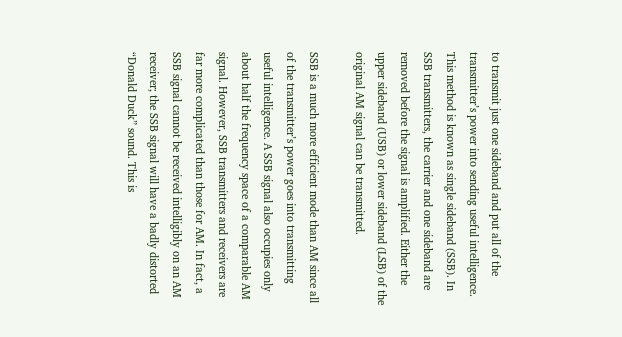to transmit just one sideband and put all of the transmitter’s power into sending useful intelligence. This method is known as single sideband (SSB). In SSB transmitters, the carrier and one sideband are removed before the signal is amplified. Either the upper sideband (USB) or lower sideband (LSB) of the original AM signal can be transmitted.

SSB is a much more efficient mode than AM since all of the transmitter’s power goes into transmitting useful intelligence. A SSB signal also occupies only about half the frequency space of a comparable AM signal. However, SSB transmitters and receivers are far more complicated than those for AM. In fact, a SSB signal cannot be received intelligibly on an AM receiver; the SSB signal will have a badly distorted “Donald Duck” sound. This is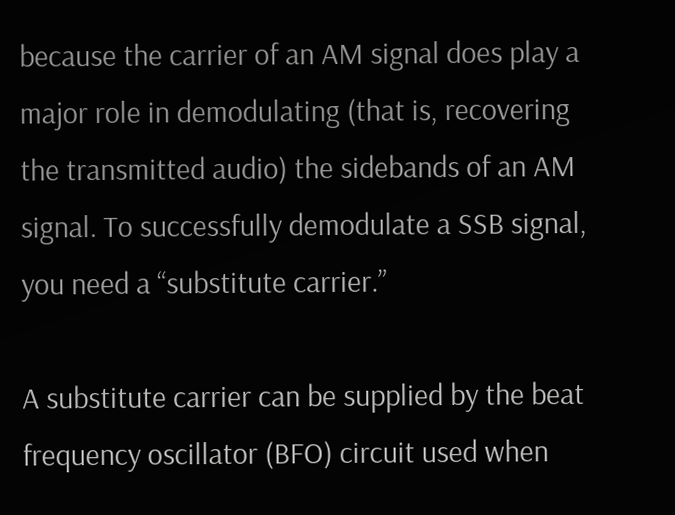because the carrier of an AM signal does play a major role in demodulating (that is, recovering the transmitted audio) the sidebands of an AM signal. To successfully demodulate a SSB signal, you need a “substitute carrier.”

A substitute carrier can be supplied by the beat frequency oscillator (BFO) circuit used when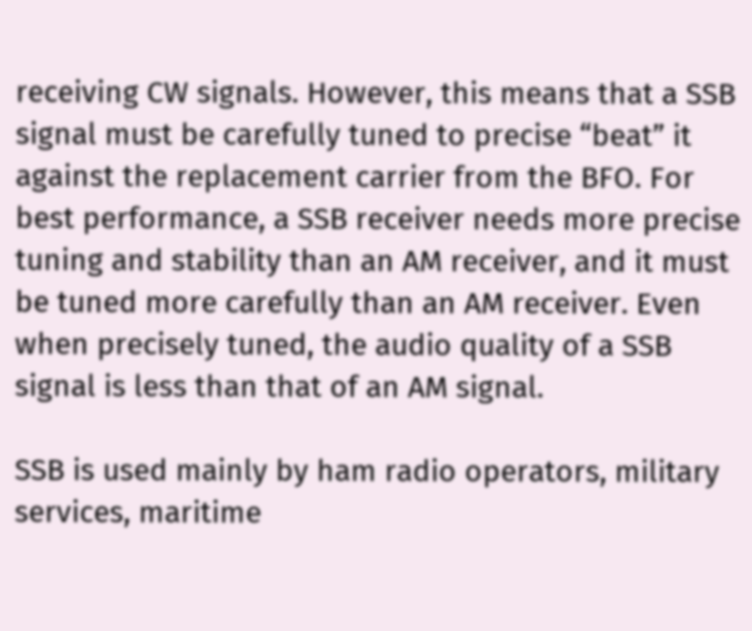receiving CW signals. However, this means that a SSB signal must be carefully tuned to precise “beat” it against the replacement carrier from the BFO. For best performance, a SSB receiver needs more precise tuning and stability than an AM receiver, and it must be tuned more carefully than an AM receiver. Even when precisely tuned, the audio quality of a SSB signal is less than that of an AM signal.

SSB is used mainly by ham radio operators, military services, maritime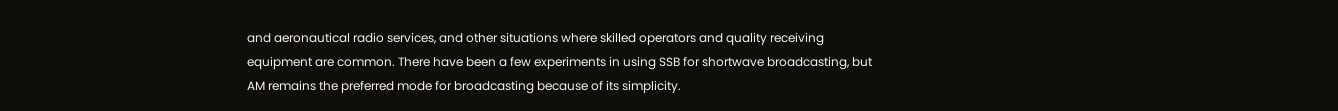and aeronautical radio services, and other situations where skilled operators and quality receiving equipment are common. There have been a few experiments in using SSB for shortwave broadcasting, but AM remains the preferred mode for broadcasting because of its simplicity.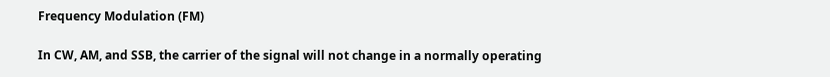Frequency Modulation (FM)

In CW, AM, and SSB, the carrier of the signal will not change in a normally operating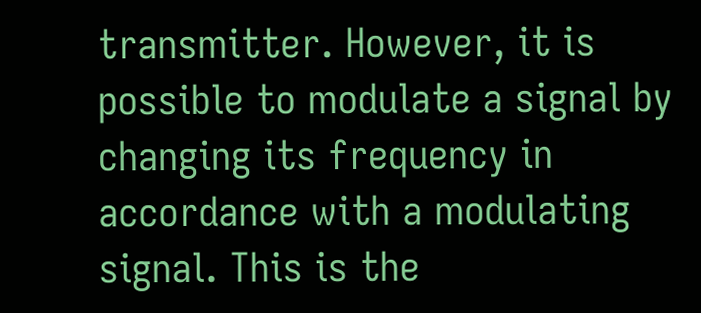transmitter. However, it is possible to modulate a signal by changing its frequency in accordance with a modulating signal. This is the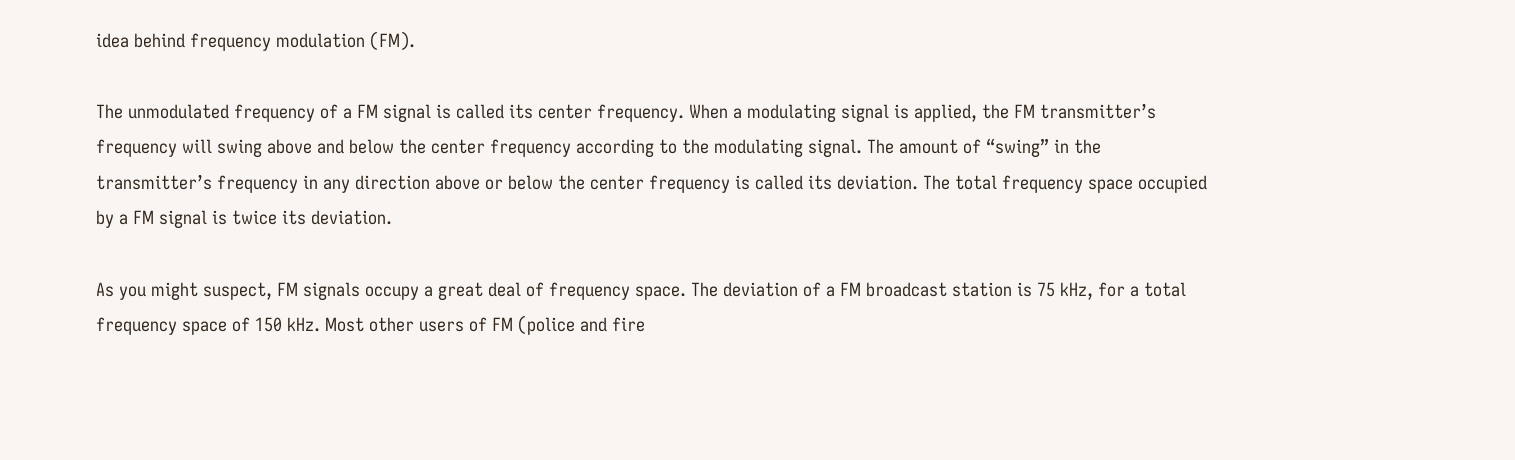idea behind frequency modulation (FM).

The unmodulated frequency of a FM signal is called its center frequency. When a modulating signal is applied, the FM transmitter’s frequency will swing above and below the center frequency according to the modulating signal. The amount of “swing” in the transmitter’s frequency in any direction above or below the center frequency is called its deviation. The total frequency space occupied by a FM signal is twice its deviation.

As you might suspect, FM signals occupy a great deal of frequency space. The deviation of a FM broadcast station is 75 kHz, for a total frequency space of 150 kHz. Most other users of FM (police and fire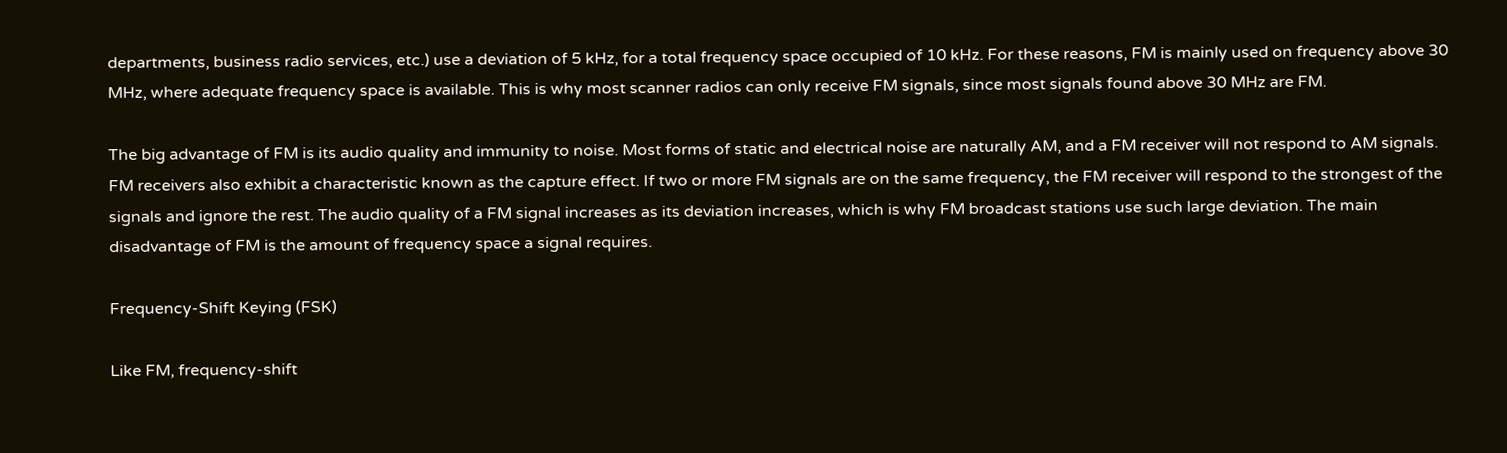departments, business radio services, etc.) use a deviation of 5 kHz, for a total frequency space occupied of 10 kHz. For these reasons, FM is mainly used on frequency above 30 MHz, where adequate frequency space is available. This is why most scanner radios can only receive FM signals, since most signals found above 30 MHz are FM.

The big advantage of FM is its audio quality and immunity to noise. Most forms of static and electrical noise are naturally AM, and a FM receiver will not respond to AM signals. FM receivers also exhibit a characteristic known as the capture effect. If two or more FM signals are on the same frequency, the FM receiver will respond to the strongest of the signals and ignore the rest. The audio quality of a FM signal increases as its deviation increases, which is why FM broadcast stations use such large deviation. The main disadvantage of FM is the amount of frequency space a signal requires.

Frequency-Shift Keying (FSK)

Like FM, frequency-shift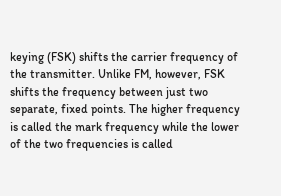keying (FSK) shifts the carrier frequency of the transmitter. Unlike FM, however, FSK shifts the frequency between just two separate, fixed points. The higher frequency is called the mark frequency while the lower of the two frequencies is called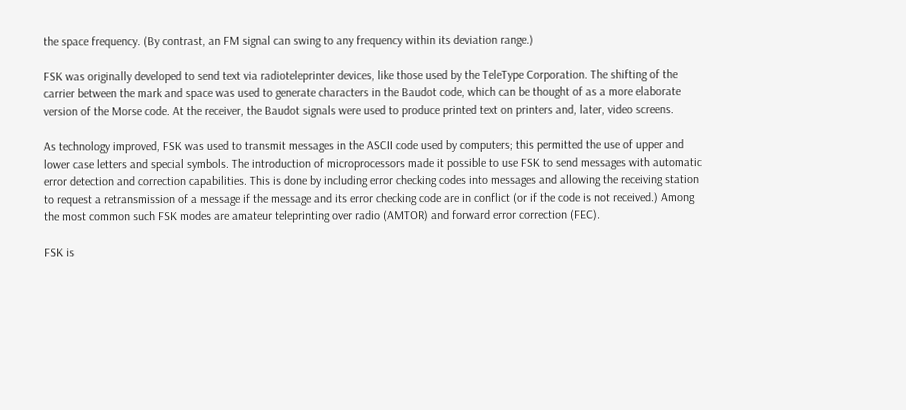the space frequency. (By contrast, an FM signal can swing to any frequency within its deviation range.)

FSK was originally developed to send text via radioteleprinter devices, like those used by the TeleType Corporation. The shifting of the carrier between the mark and space was used to generate characters in the Baudot code, which can be thought of as a more elaborate version of the Morse code. At the receiver, the Baudot signals were used to produce printed text on printers and, later, video screens.

As technology improved, FSK was used to transmit messages in the ASCII code used by computers; this permitted the use of upper and lower case letters and special symbols. The introduction of microprocessors made it possible to use FSK to send messages with automatic error detection and correction capabilities. This is done by including error checking codes into messages and allowing the receiving station to request a retransmission of a message if the message and its error checking code are in conflict (or if the code is not received.) Among the most common such FSK modes are amateur teleprinting over radio (AMTOR) and forward error correction (FEC).

FSK is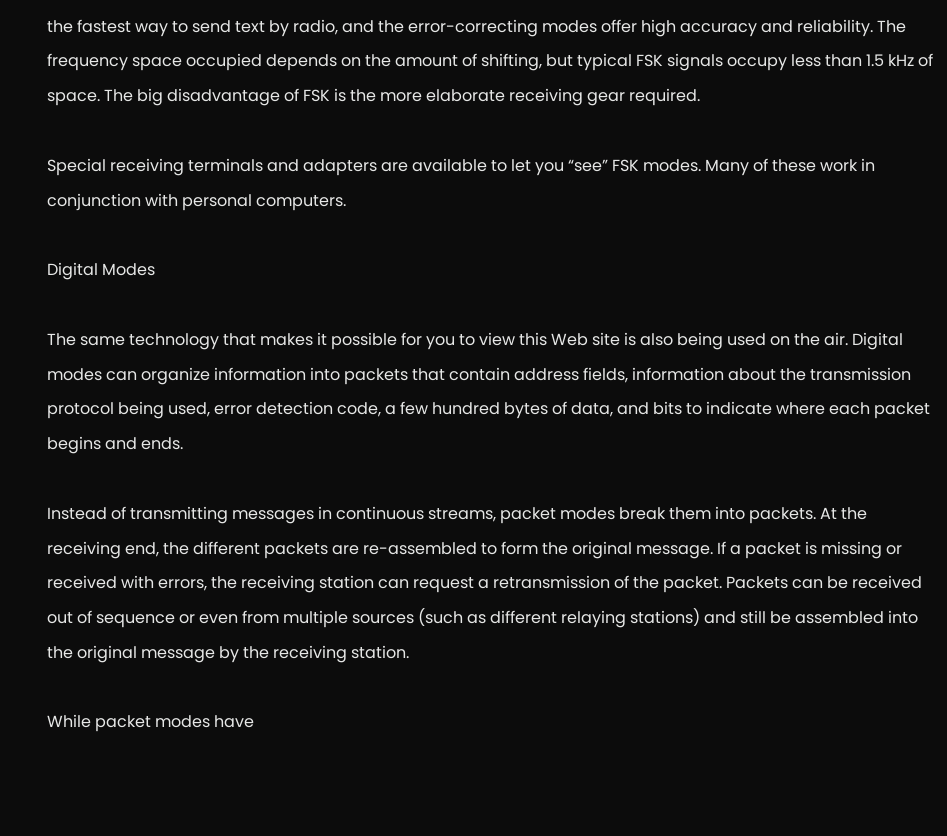the fastest way to send text by radio, and the error-correcting modes offer high accuracy and reliability. The frequency space occupied depends on the amount of shifting, but typical FSK signals occupy less than 1.5 kHz of space. The big disadvantage of FSK is the more elaborate receiving gear required.

Special receiving terminals and adapters are available to let you “see” FSK modes. Many of these work in conjunction with personal computers.

Digital Modes

The same technology that makes it possible for you to view this Web site is also being used on the air. Digital modes can organize information into packets that contain address fields, information about the transmission protocol being used, error detection code, a few hundred bytes of data, and bits to indicate where each packet begins and ends.

Instead of transmitting messages in continuous streams, packet modes break them into packets. At the receiving end, the different packets are re-assembled to form the original message. If a packet is missing or received with errors, the receiving station can request a retransmission of the packet. Packets can be received out of sequence or even from multiple sources (such as different relaying stations) and still be assembled into the original message by the receiving station.

While packet modes have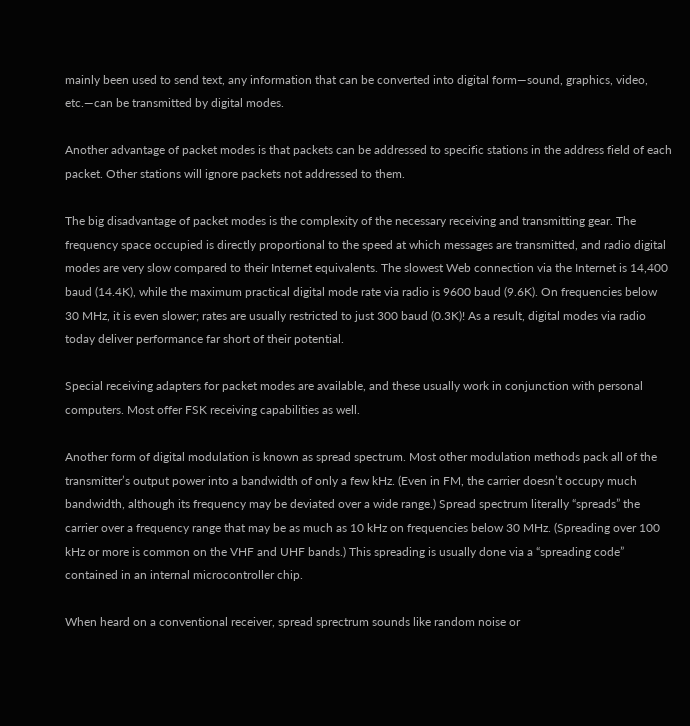mainly been used to send text, any information that can be converted into digital form—sound, graphics, video, etc.—can be transmitted by digital modes.

Another advantage of packet modes is that packets can be addressed to specific stations in the address field of each packet. Other stations will ignore packets not addressed to them.

The big disadvantage of packet modes is the complexity of the necessary receiving and transmitting gear. The frequency space occupied is directly proportional to the speed at which messages are transmitted, and radio digital modes are very slow compared to their Internet equivalents. The slowest Web connection via the Internet is 14,400 baud (14.4K), while the maximum practical digital mode rate via radio is 9600 baud (9.6K). On frequencies below 30 MHz, it is even slower; rates are usually restricted to just 300 baud (0.3K)! As a result, digital modes via radio today deliver performance far short of their potential.

Special receiving adapters for packet modes are available, and these usually work in conjunction with personal computers. Most offer FSK receiving capabilities as well.

Another form of digital modulation is known as spread spectrum. Most other modulation methods pack all of the transmitter’s output power into a bandwidth of only a few kHz. (Even in FM, the carrier doesn’t occupy much bandwidth, although its frequency may be deviated over a wide range.) Spread spectrum literally “spreads” the carrier over a frequency range that may be as much as 10 kHz on frequencies below 30 MHz. (Spreading over 100 kHz or more is common on the VHF and UHF bands.) This spreading is usually done via a “spreading code” contained in an internal microcontroller chip.

When heard on a conventional receiver, spread sprectrum sounds like random noise or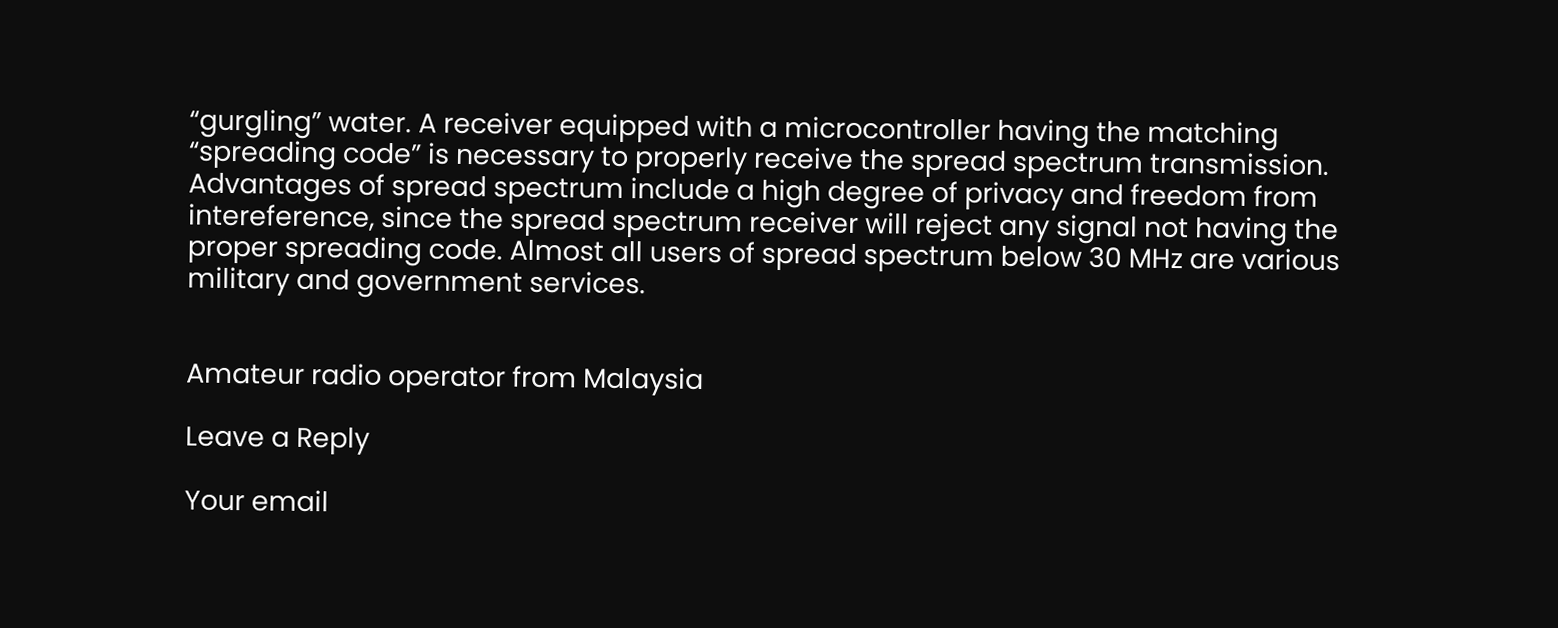“gurgling” water. A receiver equipped with a microcontroller having the matching “spreading code” is necessary to properly receive the spread spectrum transmission. Advantages of spread spectrum include a high degree of privacy and freedom from intereference, since the spread spectrum receiver will reject any signal not having the proper spreading code. Almost all users of spread spectrum below 30 MHz are various military and government services.


Amateur radio operator from Malaysia

Leave a Reply

Your email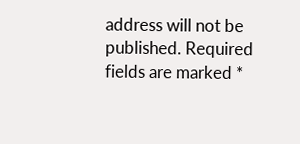address will not be published. Required fields are marked *